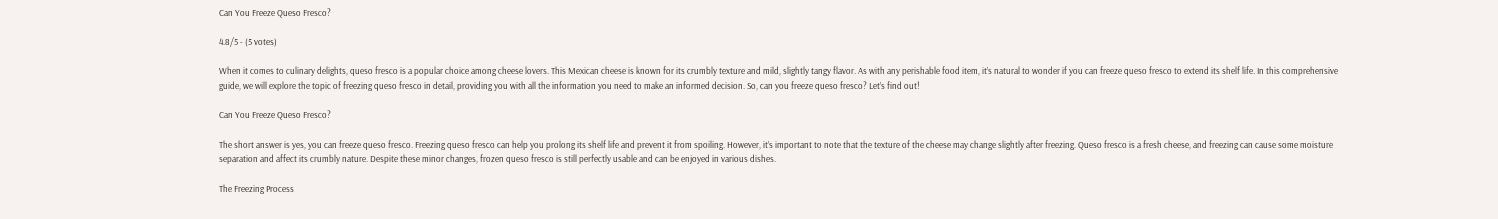Can You Freeze Queso Fresco?

4.8/5 - (5 votes)

When it comes to culinary delights, queso fresco is a popular choice among cheese lovers. This Mexican cheese is known for its crumbly texture and mild, slightly tangy flavor. As with any perishable food item, it’s natural to wonder if you can freeze queso fresco to extend its shelf life. In this comprehensive guide, we will explore the topic of freezing queso fresco in detail, providing you with all the information you need to make an informed decision. So, can you freeze queso fresco? Let’s find out!

Can You Freeze Queso Fresco?

The short answer is yes, you can freeze queso fresco. Freezing queso fresco can help you prolong its shelf life and prevent it from spoiling. However, it’s important to note that the texture of the cheese may change slightly after freezing. Queso fresco is a fresh cheese, and freezing can cause some moisture separation and affect its crumbly nature. Despite these minor changes, frozen queso fresco is still perfectly usable and can be enjoyed in various dishes.

The Freezing Process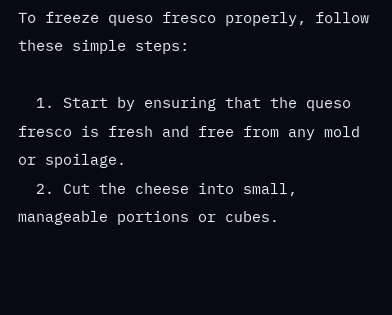To freeze queso fresco properly, follow these simple steps:

  1. Start by ensuring that the queso fresco is fresh and free from any mold or spoilage.
  2. Cut the cheese into small, manageable portions or cubes.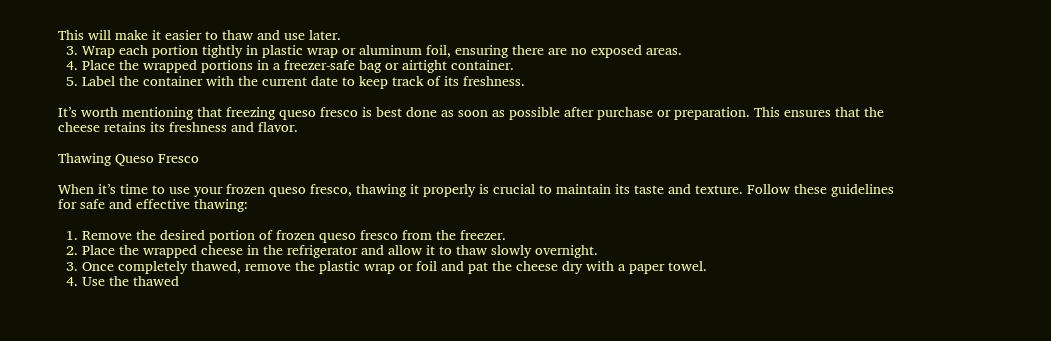This will make it easier to thaw and use later.
  3. Wrap each portion tightly in plastic wrap or aluminum foil, ensuring there are no exposed areas.
  4. Place the wrapped portions in a freezer-safe bag or airtight container.
  5. Label the container with the current date to keep track of its freshness.

It’s worth mentioning that freezing queso fresco is best done as soon as possible after purchase or preparation. This ensures that the cheese retains its freshness and flavor.

Thawing Queso Fresco

When it’s time to use your frozen queso fresco, thawing it properly is crucial to maintain its taste and texture. Follow these guidelines for safe and effective thawing:

  1. Remove the desired portion of frozen queso fresco from the freezer.
  2. Place the wrapped cheese in the refrigerator and allow it to thaw slowly overnight.
  3. Once completely thawed, remove the plastic wrap or foil and pat the cheese dry with a paper towel.
  4. Use the thawed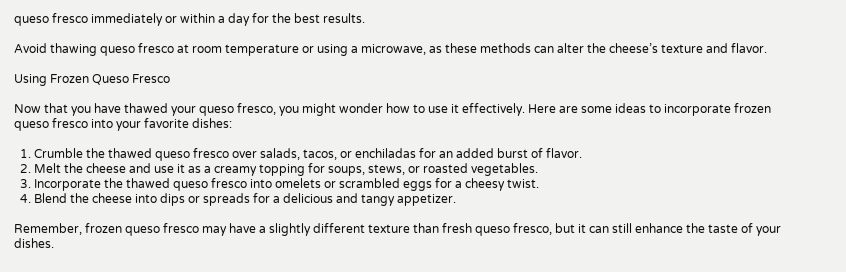queso fresco immediately or within a day for the best results.

Avoid thawing queso fresco at room temperature or using a microwave, as these methods can alter the cheese’s texture and flavor.

Using Frozen Queso Fresco

Now that you have thawed your queso fresco, you might wonder how to use it effectively. Here are some ideas to incorporate frozen queso fresco into your favorite dishes:

  1. Crumble the thawed queso fresco over salads, tacos, or enchiladas for an added burst of flavor.
  2. Melt the cheese and use it as a creamy topping for soups, stews, or roasted vegetables.
  3. Incorporate the thawed queso fresco into omelets or scrambled eggs for a cheesy twist.
  4. Blend the cheese into dips or spreads for a delicious and tangy appetizer.

Remember, frozen queso fresco may have a slightly different texture than fresh queso fresco, but it can still enhance the taste of your dishes.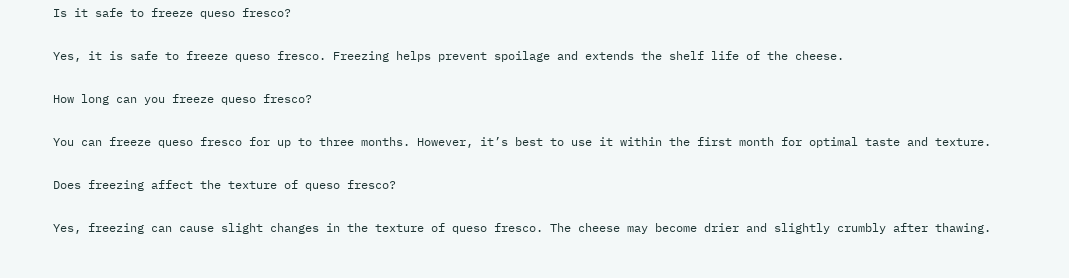Is it safe to freeze queso fresco?

Yes, it is safe to freeze queso fresco. Freezing helps prevent spoilage and extends the shelf life of the cheese.

How long can you freeze queso fresco?

You can freeze queso fresco for up to three months. However, it’s best to use it within the first month for optimal taste and texture.

Does freezing affect the texture of queso fresco?

Yes, freezing can cause slight changes in the texture of queso fresco. The cheese may become drier and slightly crumbly after thawing.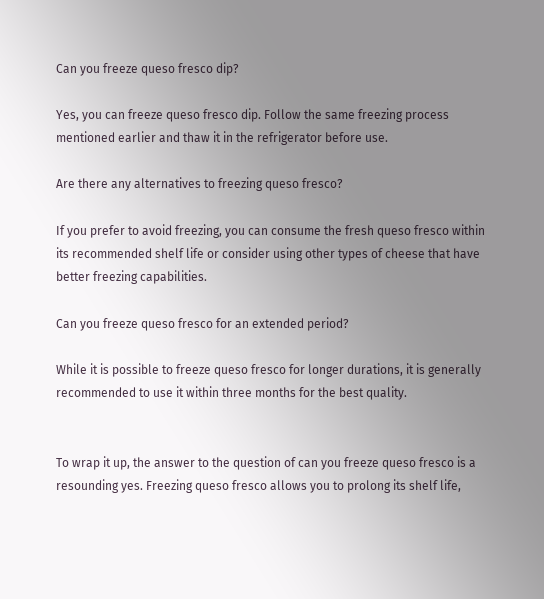Can you freeze queso fresco dip?

Yes, you can freeze queso fresco dip. Follow the same freezing process mentioned earlier and thaw it in the refrigerator before use.

Are there any alternatives to freezing queso fresco?

If you prefer to avoid freezing, you can consume the fresh queso fresco within its recommended shelf life or consider using other types of cheese that have better freezing capabilities.

Can you freeze queso fresco for an extended period?

While it is possible to freeze queso fresco for longer durations, it is generally recommended to use it within three months for the best quality.


To wrap it up, the answer to the question of can you freeze queso fresco is a resounding yes. Freezing queso fresco allows you to prolong its shelf life,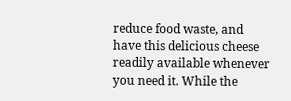reduce food waste, and have this delicious cheese readily available whenever you need it. While the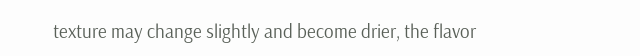texture may change slightly and become drier, the flavor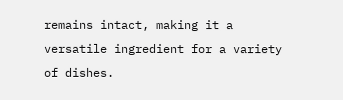remains intact, making it a versatile ingredient for a variety of dishes.